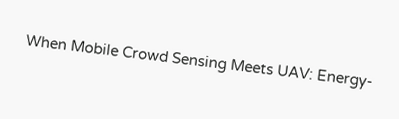When Mobile Crowd Sensing Meets UAV: Energy-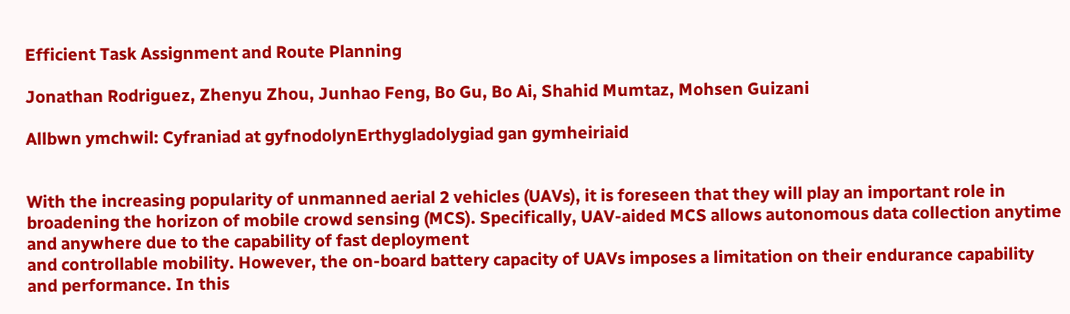Efficient Task Assignment and Route Planning

Jonathan Rodriguez, Zhenyu Zhou, Junhao Feng, Bo Gu, Bo Ai, Shahid Mumtaz, Mohsen Guizani

Allbwn ymchwil: Cyfraniad at gyfnodolynErthygladolygiad gan gymheiriaid


With the increasing popularity of unmanned aerial 2 vehicles (UAVs), it is foreseen that they will play an important role in broadening the horizon of mobile crowd sensing (MCS). Specifically, UAV-aided MCS allows autonomous data collection anytime and anywhere due to the capability of fast deployment
and controllable mobility. However, the on-board battery capacity of UAVs imposes a limitation on their endurance capability and performance. In this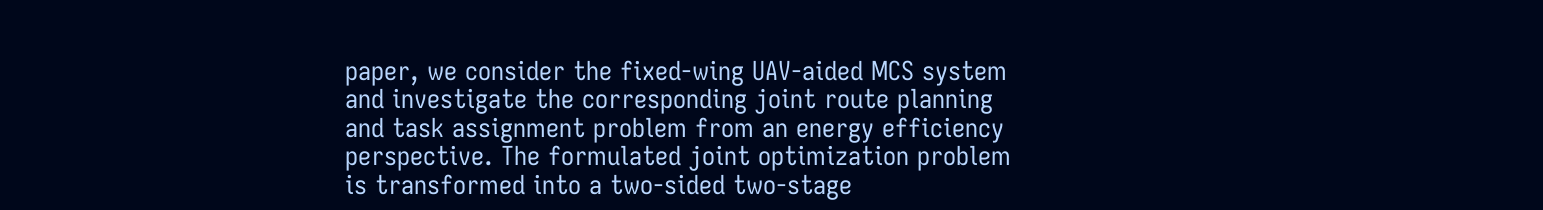paper, we consider the fixed-wing UAV-aided MCS system and investigate the corresponding joint route planning and task assignment problem from an energy efficiency perspective. The formulated joint optimization problem is transformed into a two-sided two-stage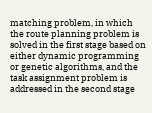matching problem, in which the route planning problem is solved in the first stage based on either dynamic programming or genetic algorithms, and the task assignment problem is addressed in the second stage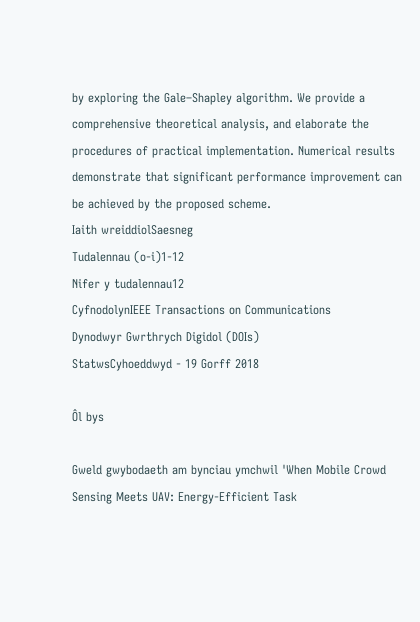by exploring the Gale–Shapley algorithm. We provide a comprehensive theoretical analysis, and elaborate the procedures of practical implementation. Numerical results demonstrate that significant performance improvement can be achieved by the proposed scheme.
Iaith wreiddiolSaesneg
Tudalennau (o-i)1-12
Nifer y tudalennau12
CyfnodolynIEEE Transactions on Communications
Dynodwyr Gwrthrych Digidol (DOIs)
StatwsCyhoeddwyd - 19 Gorff 2018

Ôl bys

Gweld gwybodaeth am bynciau ymchwil 'When Mobile Crowd Sensing Meets UAV: Energy-Efficient Task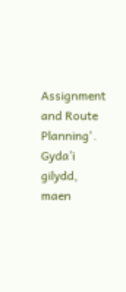Assignment and Route Planning'. Gyda’i gilydd, maen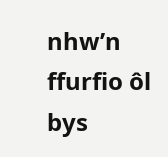nhw’n ffurfio ôl bys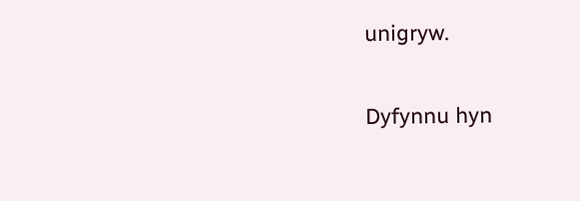unigryw.

Dyfynnu hyn